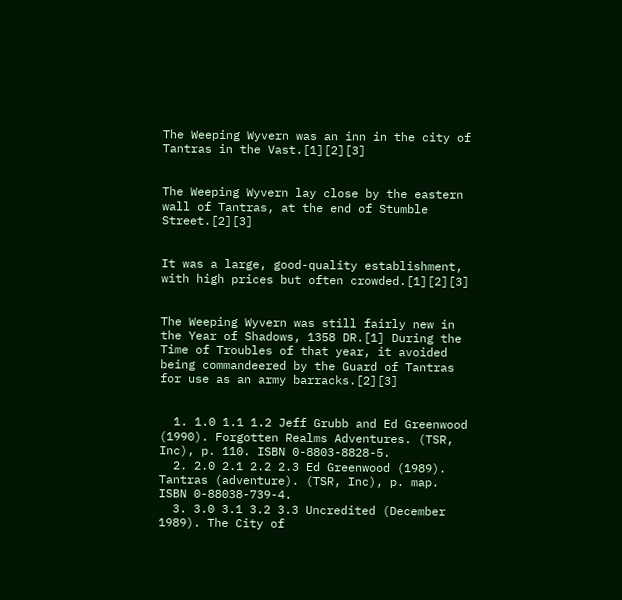The Weeping Wyvern was an inn in the city of Tantras in the Vast.[1][2][3]


The Weeping Wyvern lay close by the eastern wall of Tantras, at the end of Stumble Street.[2][3]


It was a large, good-quality establishment, with high prices but often crowded.[1][2][3]


The Weeping Wyvern was still fairly new in the Year of Shadows, 1358 DR.[1] During the Time of Troubles of that year, it avoided being commandeered by the Guard of Tantras for use as an army barracks.[2][3]


  1. 1.0 1.1 1.2 Jeff Grubb and Ed Greenwood (1990). Forgotten Realms Adventures. (TSR, Inc), p. 110. ISBN 0-8803-8828-5.
  2. 2.0 2.1 2.2 2.3 Ed Greenwood (1989). Tantras (adventure). (TSR, Inc), p. map. ISBN 0-88038-739-4.
  3. 3.0 3.1 3.2 3.3 Uncredited (December 1989). The City of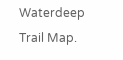Waterdeep Trail Map.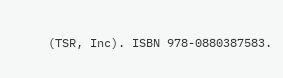(TSR, Inc). ISBN 978-0880387583.